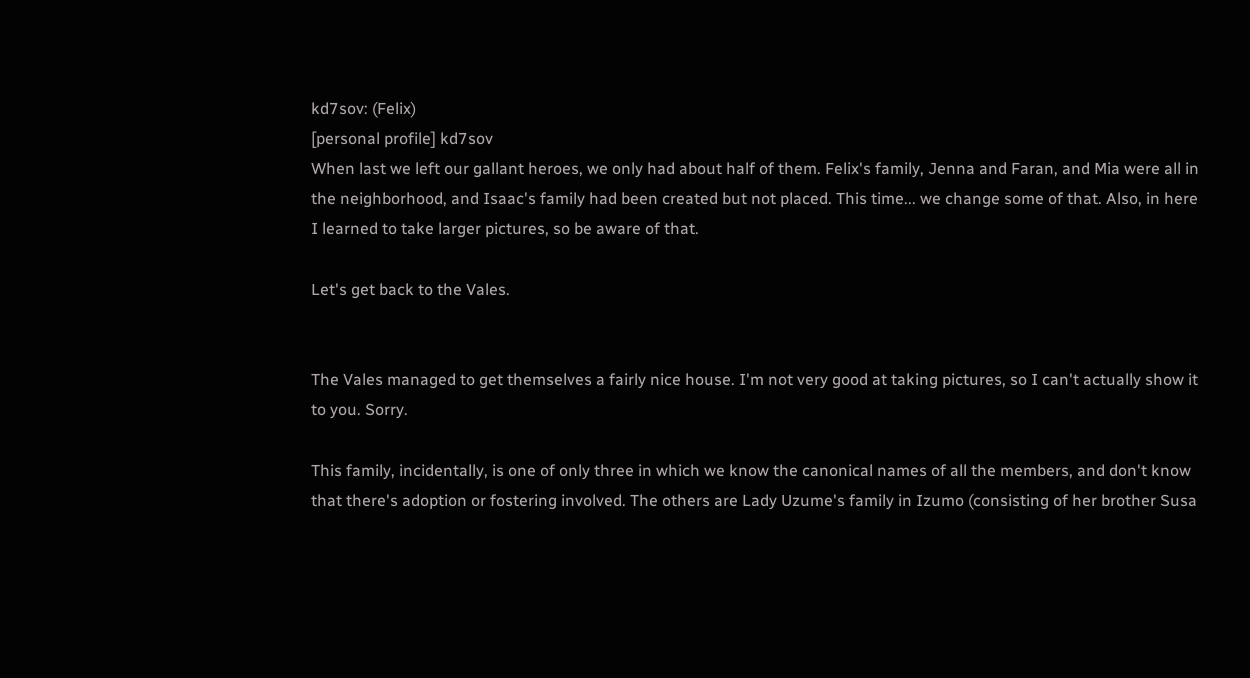kd7sov: (Felix)
[personal profile] kd7sov
When last we left our gallant heroes, we only had about half of them. Felix's family, Jenna and Faran, and Mia were all in the neighborhood, and Isaac's family had been created but not placed. This time... we change some of that. Also, in here I learned to take larger pictures, so be aware of that.

Let's get back to the Vales.


The Vales managed to get themselves a fairly nice house. I'm not very good at taking pictures, so I can't actually show it to you. Sorry.

This family, incidentally, is one of only three in which we know the canonical names of all the members, and don't know that there's adoption or fostering involved. The others are Lady Uzume's family in Izumo (consisting of her brother Susa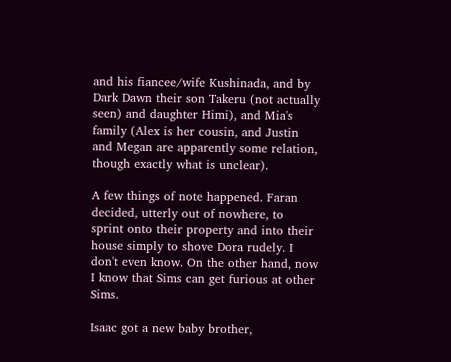and his fiancee/wife Kushinada, and by Dark Dawn their son Takeru (not actually seen) and daughter Himi), and Mia's family (Alex is her cousin, and Justin and Megan are apparently some relation, though exactly what is unclear).

A few things of note happened. Faran decided, utterly out of nowhere, to sprint onto their property and into their house simply to shove Dora rudely. I don't even know. On the other hand, now I know that Sims can get furious at other Sims.

Isaac got a new baby brother,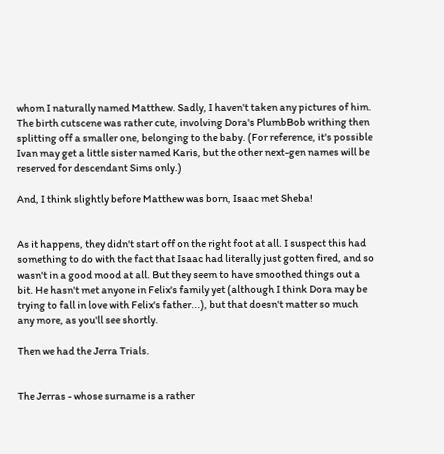whom I naturally named Matthew. Sadly, I haven't taken any pictures of him. The birth cutscene was rather cute, involving Dora's PlumbBob writhing then splitting off a smaller one, belonging to the baby. (For reference, it's possible Ivan may get a little sister named Karis, but the other next-gen names will be reserved for descendant Sims only.)

And, I think slightly before Matthew was born, Isaac met Sheba!


As it happens, they didn't start off on the right foot at all. I suspect this had something to do with the fact that Isaac had literally just gotten fired, and so wasn't in a good mood at all. But they seem to have smoothed things out a bit. He hasn't met anyone in Felix's family yet (although I think Dora may be trying to fall in love with Felix's father...), but that doesn't matter so much any more, as you'll see shortly.

Then we had the Jerra Trials.


The Jerras - whose surname is a rather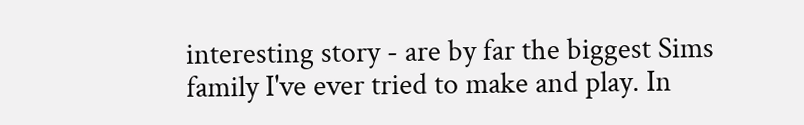interesting story - are by far the biggest Sims family I've ever tried to make and play. In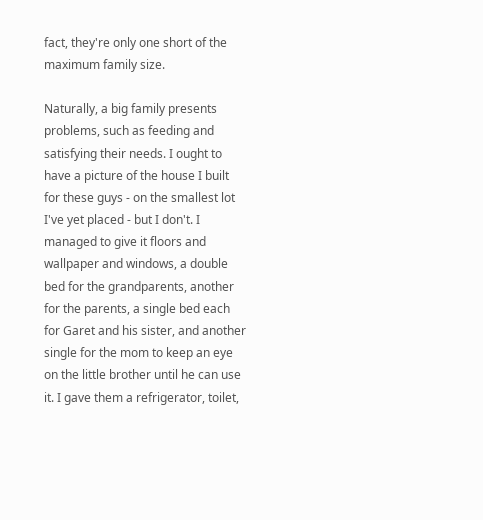fact, they're only one short of the maximum family size.

Naturally, a big family presents problems, such as feeding and satisfying their needs. I ought to have a picture of the house I built for these guys - on the smallest lot I've yet placed - but I don't. I managed to give it floors and wallpaper and windows, a double bed for the grandparents, another for the parents, a single bed each for Garet and his sister, and another single for the mom to keep an eye on the little brother until he can use it. I gave them a refrigerator, toilet,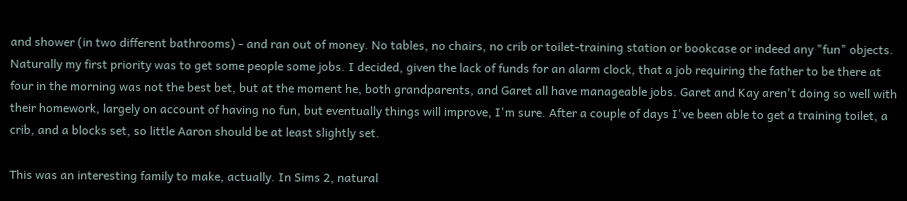and shower (in two different bathrooms) - and ran out of money. No tables, no chairs, no crib or toilet-training station or bookcase or indeed any "fun" objects. Naturally my first priority was to get some people some jobs. I decided, given the lack of funds for an alarm clock, that a job requiring the father to be there at four in the morning was not the best bet, but at the moment he, both grandparents, and Garet all have manageable jobs. Garet and Kay aren't doing so well with their homework, largely on account of having no fun, but eventually things will improve, I'm sure. After a couple of days I've been able to get a training toilet, a crib, and a blocks set, so little Aaron should be at least slightly set.

This was an interesting family to make, actually. In Sims 2, natural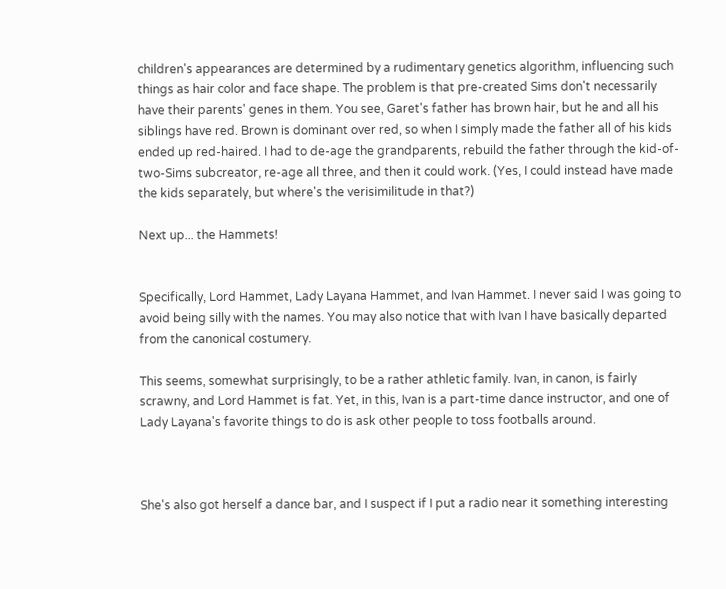children's appearances are determined by a rudimentary genetics algorithm, influencing such things as hair color and face shape. The problem is that pre-created Sims don't necessarily have their parents' genes in them. You see, Garet's father has brown hair, but he and all his siblings have red. Brown is dominant over red, so when I simply made the father all of his kids ended up red-haired. I had to de-age the grandparents, rebuild the father through the kid-of-two-Sims subcreator, re-age all three, and then it could work. (Yes, I could instead have made the kids separately, but where's the verisimilitude in that?)

Next up... the Hammets!


Specifically, Lord Hammet, Lady Layana Hammet, and Ivan Hammet. I never said I was going to avoid being silly with the names. You may also notice that with Ivan I have basically departed from the canonical costumery.

This seems, somewhat surprisingly, to be a rather athletic family. Ivan, in canon, is fairly scrawny, and Lord Hammet is fat. Yet, in this, Ivan is a part-time dance instructor, and one of Lady Layana's favorite things to do is ask other people to toss footballs around.



She's also got herself a dance bar, and I suspect if I put a radio near it something interesting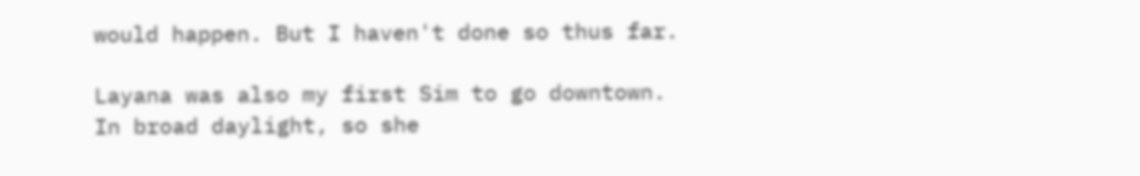would happen. But I haven't done so thus far.

Layana was also my first Sim to go downtown. In broad daylight, so she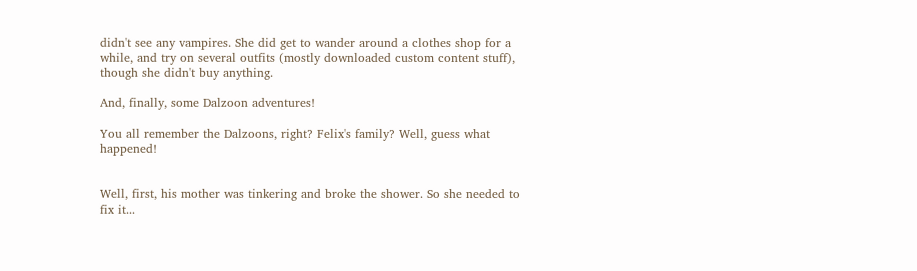didn't see any vampires. She did get to wander around a clothes shop for a while, and try on several outfits (mostly downloaded custom content stuff), though she didn't buy anything.

And, finally, some Dalzoon adventures!

You all remember the Dalzoons, right? Felix's family? Well, guess what happened!


Well, first, his mother was tinkering and broke the shower. So she needed to fix it...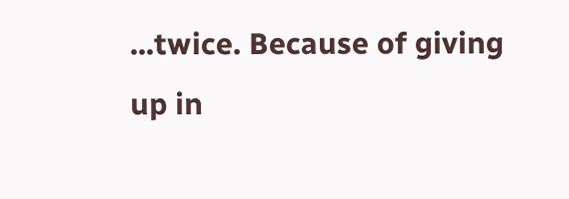...twice. Because of giving up in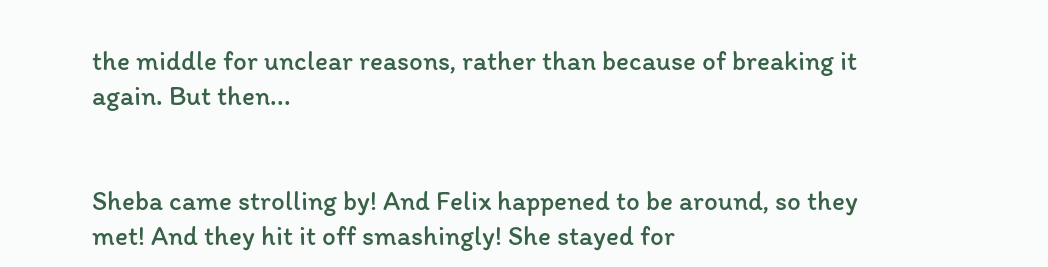the middle for unclear reasons, rather than because of breaking it again. But then...


Sheba came strolling by! And Felix happened to be around, so they met! And they hit it off smashingly! She stayed for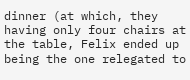dinner (at which, they having only four chairs at the table, Felix ended up being the one relegated to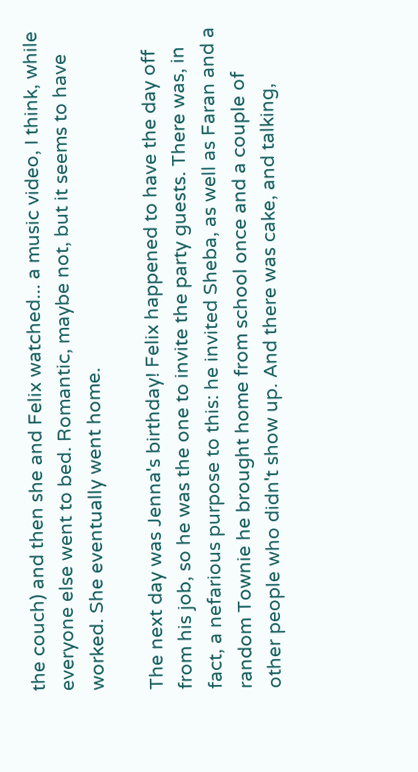the couch) and then she and Felix watched... a music video, I think, while everyone else went to bed. Romantic, maybe not, but it seems to have worked. She eventually went home.

The next day was Jenna's birthday! Felix happened to have the day off from his job, so he was the one to invite the party guests. There was, in fact, a nefarious purpose to this: he invited Sheba, as well as Faran and a random Townie he brought home from school once and a couple of other people who didn't show up. And there was cake, and talking,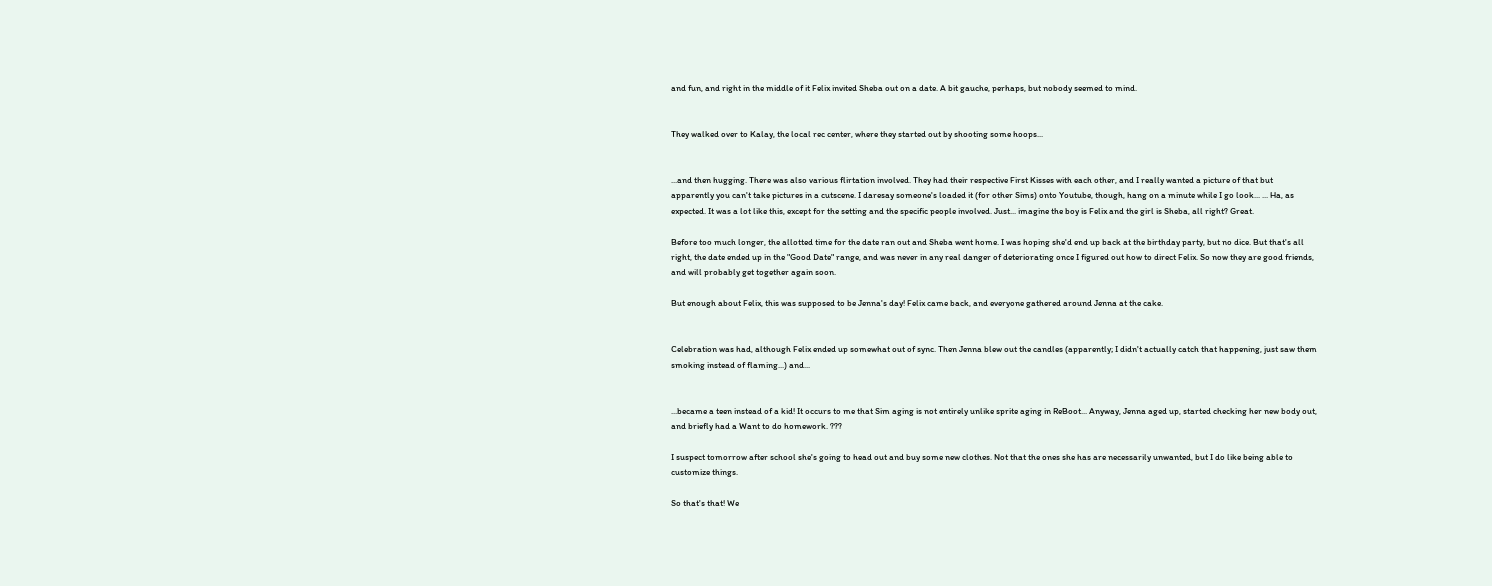and fun, and right in the middle of it Felix invited Sheba out on a date. A bit gauche, perhaps, but nobody seemed to mind.


They walked over to Kalay, the local rec center, where they started out by shooting some hoops...


...and then hugging. There was also various flirtation involved. They had their respective First Kisses with each other, and I really wanted a picture of that but apparently you can't take pictures in a cutscene. I daresay someone's loaded it (for other Sims) onto Youtube, though, hang on a minute while I go look... ... Ha, as expected. It was a lot like this, except for the setting and the specific people involved. Just... imagine the boy is Felix and the girl is Sheba, all right? Great.

Before too much longer, the allotted time for the date ran out and Sheba went home. I was hoping she'd end up back at the birthday party, but no dice. But that's all right, the date ended up in the "Good Date" range, and was never in any real danger of deteriorating once I figured out how to direct Felix. So now they are good friends, and will probably get together again soon.

But enough about Felix, this was supposed to be Jenna's day! Felix came back, and everyone gathered around Jenna at the cake.


Celebration was had, although Felix ended up somewhat out of sync. Then Jenna blew out the candles (apparently; I didn't actually catch that happening, just saw them smoking instead of flaming...) and...


...became a teen instead of a kid! It occurs to me that Sim aging is not entirely unlike sprite aging in ReBoot... Anyway, Jenna aged up, started checking her new body out, and briefly had a Want to do homework. ???

I suspect tomorrow after school she's going to head out and buy some new clothes. Not that the ones she has are necessarily unwanted, but I do like being able to customize things.

So that's that! We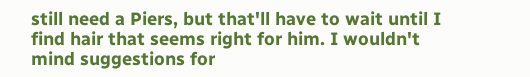still need a Piers, but that'll have to wait until I find hair that seems right for him. I wouldn't mind suggestions for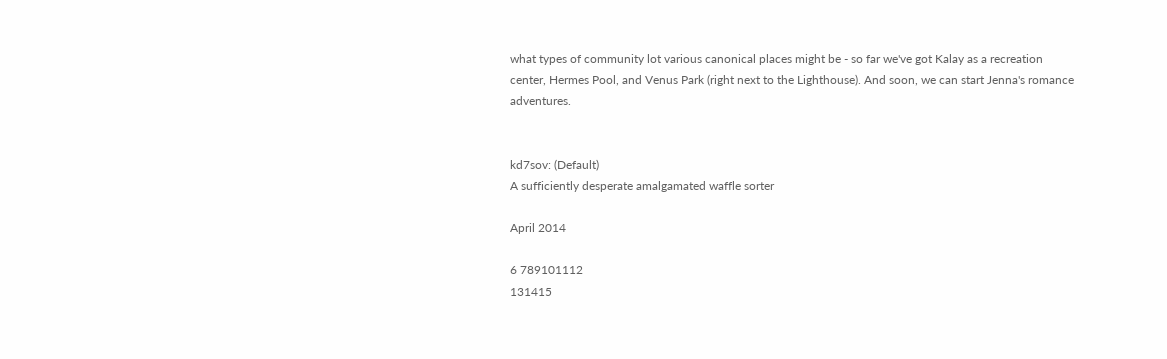what types of community lot various canonical places might be - so far we've got Kalay as a recreation center, Hermes Pool, and Venus Park (right next to the Lighthouse). And soon, we can start Jenna's romance adventures.


kd7sov: (Default)
A sufficiently desperate amalgamated waffle sorter

April 2014

6 789101112
131415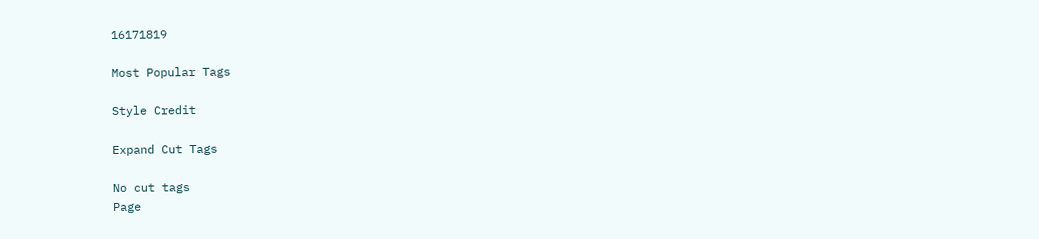16171819

Most Popular Tags

Style Credit

Expand Cut Tags

No cut tags
Page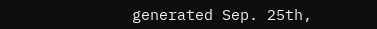generated Sep. 25th,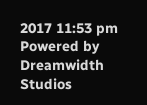2017 11:53 pm
Powered by Dreamwidth Studios